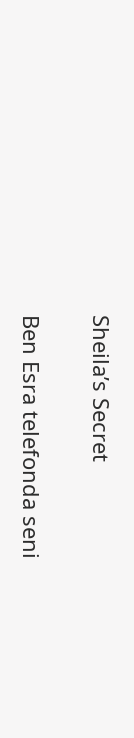Sheila’s Secret

Ben Esra telefonda seni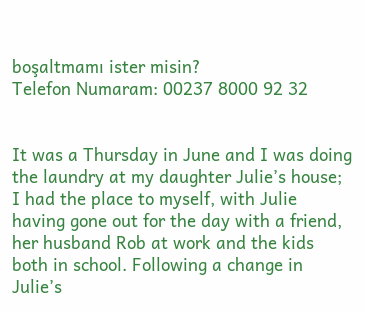boşaltmamı ister misin?
Telefon Numaram: 00237 8000 92 32


It was a Thursday in June and I was doing the laundry at my daughter Julie’s house; I had the place to myself, with Julie having gone out for the day with a friend, her husband Rob at work and the kids both in school. Following a change in Julie’s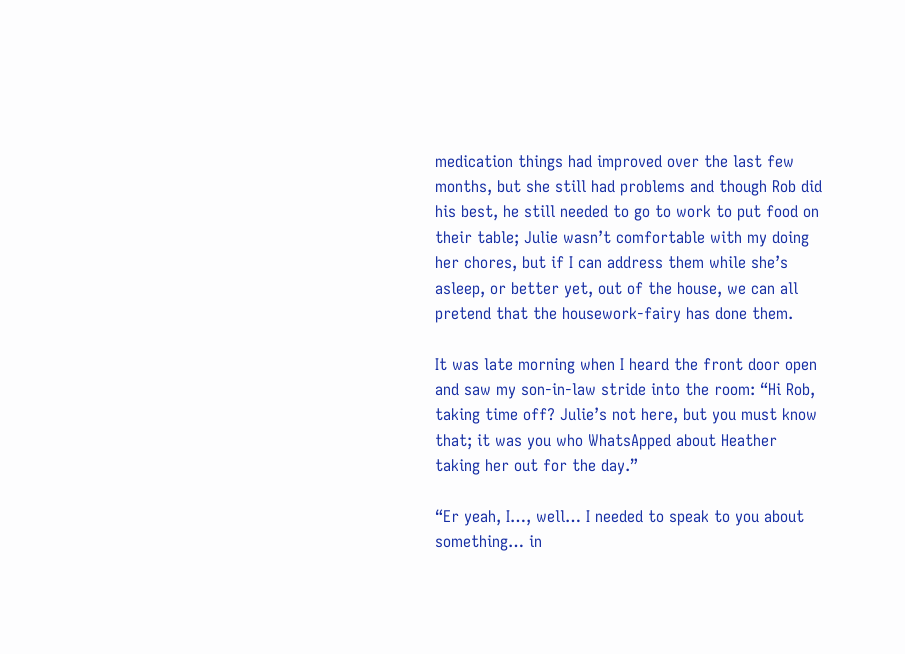medication things had improved over the last few months, but she still had problems and though Rob did his best, he still needed to go to work to put food on their table; Julie wasn’t comfortable with my doing her chores, but if I can address them while she’s asleep, or better yet, out of the house, we can all pretend that the housework-fairy has done them.

It was late morning when I heard the front door open and saw my son-in-law stride into the room: “Hi Rob, taking time off? Julie’s not here, but you must know that; it was you who WhatsApped about Heather taking her out for the day.”

“Er yeah, I…, well… I needed to speak to you about something… in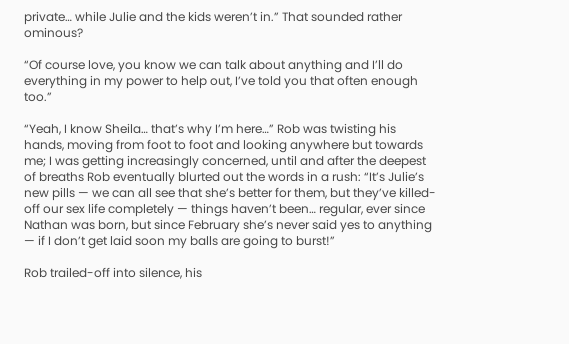private… while Julie and the kids weren’t in.” That sounded rather ominous?

“Of course love, you know we can talk about anything and I’ll do everything in my power to help out, I’ve told you that often enough too.”

“Yeah, I know Sheila… that’s why I’m here…” Rob was twisting his hands, moving from foot to foot and looking anywhere but towards me; I was getting increasingly concerned, until and after the deepest of breaths Rob eventually blurted out the words in a rush: “It’s Julie’s new pills — we can all see that she’s better for them, but they’ve killed-off our sex life completely — things haven’t been… regular, ever since Nathan was born, but since February she’s never said yes to anything — if I don’t get laid soon my balls are going to burst!”

Rob trailed-off into silence, his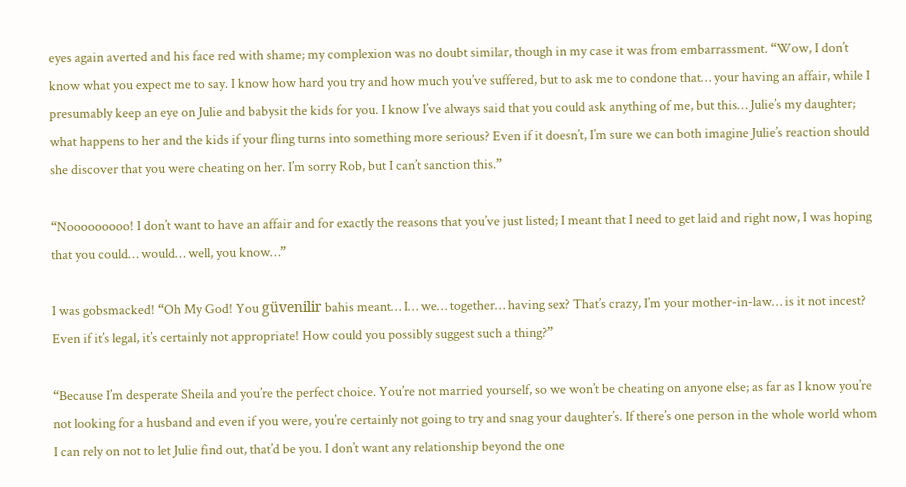eyes again averted and his face red with shame; my complexion was no doubt similar, though in my case it was from embarrassment. “Wow, I don’t know what you expect me to say. I know how hard you try and how much you’ve suffered, but to ask me to condone that… your having an affair, while I presumably keep an eye on Julie and babysit the kids for you. I know I’ve always said that you could ask anything of me, but this… Julie’s my daughter; what happens to her and the kids if your fling turns into something more serious? Even if it doesn’t, I’m sure we can both imagine Julie’s reaction should she discover that you were cheating on her. I’m sorry Rob, but I can’t sanction this.”

“Nooooooooo! I don’t want to have an affair and for exactly the reasons that you’ve just listed; I meant that I need to get laid and right now, I was hoping that you could… would… well, you know…”

I was gobsmacked! “Oh My God! You güvenilir bahis meant… I… we… together… having sex? That’s crazy, I’m your mother-in-law… is it not incest? Even if it’s legal, it’s certainly not appropriate! How could you possibly suggest such a thing?”

“Because I’m desperate Sheila and you’re the perfect choice. You’re not married yourself, so we won’t be cheating on anyone else; as far as I know you’re not looking for a husband and even if you were, you’re certainly not going to try and snag your daughter’s. If there’s one person in the whole world whom I can rely on not to let Julie find out, that’d be you. I don’t want any relationship beyond the one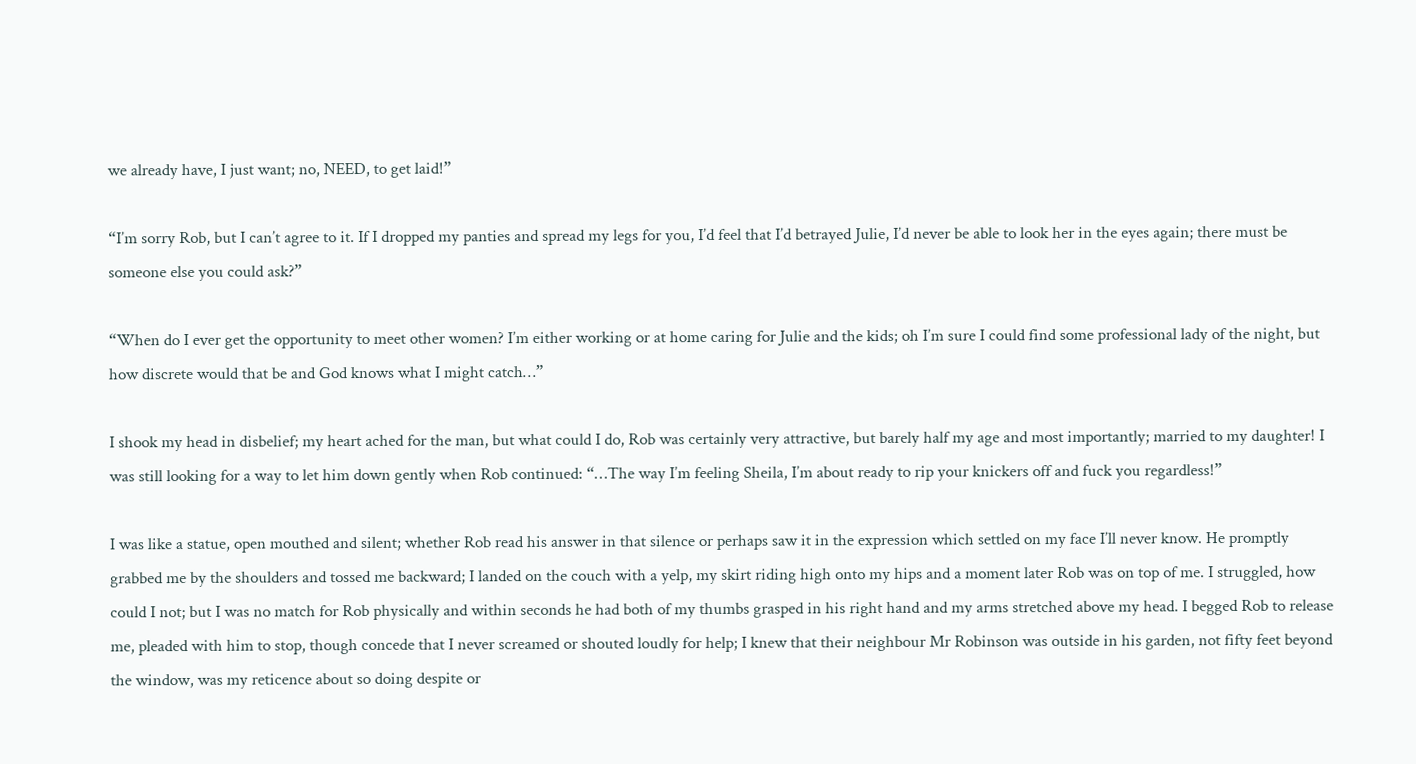we already have, I just want; no, NEED, to get laid!”

“I’m sorry Rob, but I can’t agree to it. If I dropped my panties and spread my legs for you, I’d feel that I’d betrayed Julie, I’d never be able to look her in the eyes again; there must be someone else you could ask?”

“When do I ever get the opportunity to meet other women? I’m either working or at home caring for Julie and the kids; oh I’m sure I could find some professional lady of the night, but how discrete would that be and God knows what I might catch…”

I shook my head in disbelief; my heart ached for the man, but what could I do, Rob was certainly very attractive, but barely half my age and most importantly; married to my daughter! I was still looking for a way to let him down gently when Rob continued: “…The way I’m feeling Sheila, I’m about ready to rip your knickers off and fuck you regardless!”

I was like a statue, open mouthed and silent; whether Rob read his answer in that silence or perhaps saw it in the expression which settled on my face I’ll never know. He promptly grabbed me by the shoulders and tossed me backward; I landed on the couch with a yelp, my skirt riding high onto my hips and a moment later Rob was on top of me. I struggled, how could I not; but I was no match for Rob physically and within seconds he had both of my thumbs grasped in his right hand and my arms stretched above my head. I begged Rob to release me, pleaded with him to stop, though concede that I never screamed or shouted loudly for help; I knew that their neighbour Mr Robinson was outside in his garden, not fifty feet beyond the window, was my reticence about so doing despite or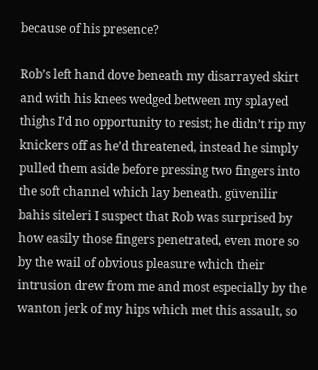because of his presence?

Rob’s left hand dove beneath my disarrayed skirt and with his knees wedged between my splayed thighs I’d no opportunity to resist; he didn’t rip my knickers off as he’d threatened, instead he simply pulled them aside before pressing two fingers into the soft channel which lay beneath. güvenilir bahis siteleri I suspect that Rob was surprised by how easily those fingers penetrated, even more so by the wail of obvious pleasure which their intrusion drew from me and most especially by the wanton jerk of my hips which met this assault, so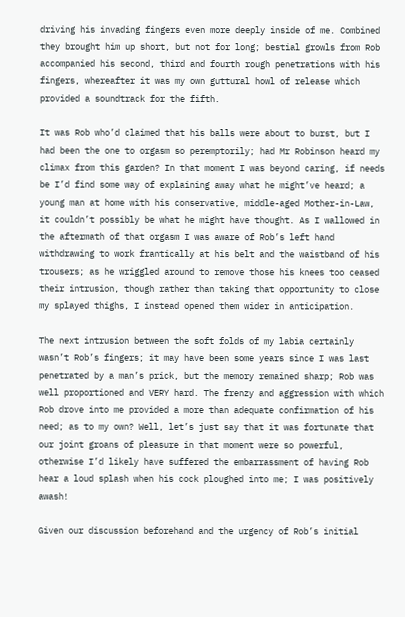driving his invading fingers even more deeply inside of me. Combined they brought him up short, but not for long; bestial growls from Rob accompanied his second, third and fourth rough penetrations with his fingers, whereafter it was my own guttural howl of release which provided a soundtrack for the fifth.

It was Rob who’d claimed that his balls were about to burst, but I had been the one to orgasm so peremptorily; had Mr Robinson heard my climax from this garden? In that moment I was beyond caring, if needs be I’d find some way of explaining away what he might’ve heard; a young man at home with his conservative, middle-aged Mother-in-Law, it couldn’t possibly be what he might have thought. As I wallowed in the aftermath of that orgasm I was aware of Rob’s left hand withdrawing to work frantically at his belt and the waistband of his trousers; as he wriggled around to remove those his knees too ceased their intrusion, though rather than taking that opportunity to close my splayed thighs, I instead opened them wider in anticipation.

The next intrusion between the soft folds of my labia certainly wasn’t Rob’s fingers; it may have been some years since I was last penetrated by a man’s prick, but the memory remained sharp; Rob was well proportioned and VERY hard. The frenzy and aggression with which Rob drove into me provided a more than adequate confirmation of his need; as to my own? Well, let’s just say that it was fortunate that our joint groans of pleasure in that moment were so powerful, otherwise I’d likely have suffered the embarrassment of having Rob hear a loud splash when his cock ploughed into me; I was positively awash!

Given our discussion beforehand and the urgency of Rob’s initial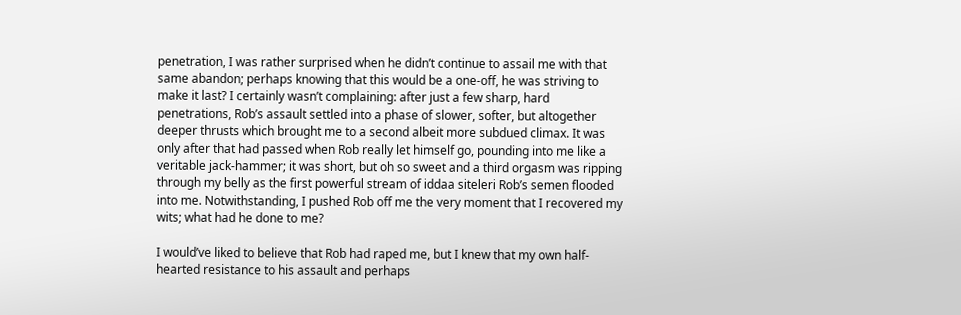penetration, I was rather surprised when he didn’t continue to assail me with that same abandon; perhaps knowing that this would be a one-off, he was striving to make it last? I certainly wasn’t complaining: after just a few sharp, hard penetrations, Rob’s assault settled into a phase of slower, softer, but altogether deeper thrusts which brought me to a second albeit more subdued climax. It was only after that had passed when Rob really let himself go, pounding into me like a veritable jack-hammer; it was short, but oh so sweet and a third orgasm was ripping through my belly as the first powerful stream of iddaa siteleri Rob’s semen flooded into me. Notwithstanding, I pushed Rob off me the very moment that I recovered my wits; what had he done to me?

I would’ve liked to believe that Rob had raped me, but I knew that my own half-hearted resistance to his assault and perhaps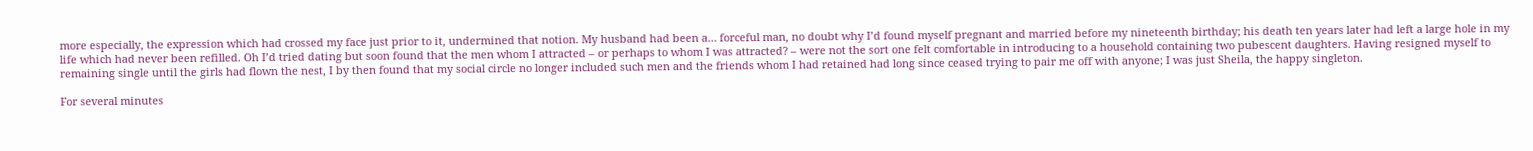more especially, the expression which had crossed my face just prior to it, undermined that notion. My husband had been a… forceful man, no doubt why I’d found myself pregnant and married before my nineteenth birthday; his death ten years later had left a large hole in my life which had never been refilled. Oh I’d tried dating but soon found that the men whom I attracted – or perhaps to whom I was attracted? – were not the sort one felt comfortable in introducing to a household containing two pubescent daughters. Having resigned myself to remaining single until the girls had flown the nest, I by then found that my social circle no longer included such men and the friends whom I had retained had long since ceased trying to pair me off with anyone; I was just Sheila, the happy singleton.

For several minutes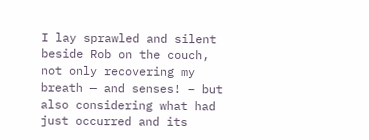I lay sprawled and silent beside Rob on the couch, not only recovering my breath — and senses! – but also considering what had just occurred and its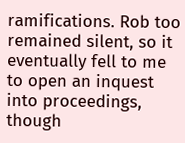ramifications. Rob too remained silent, so it eventually fell to me to open an inquest into proceedings, though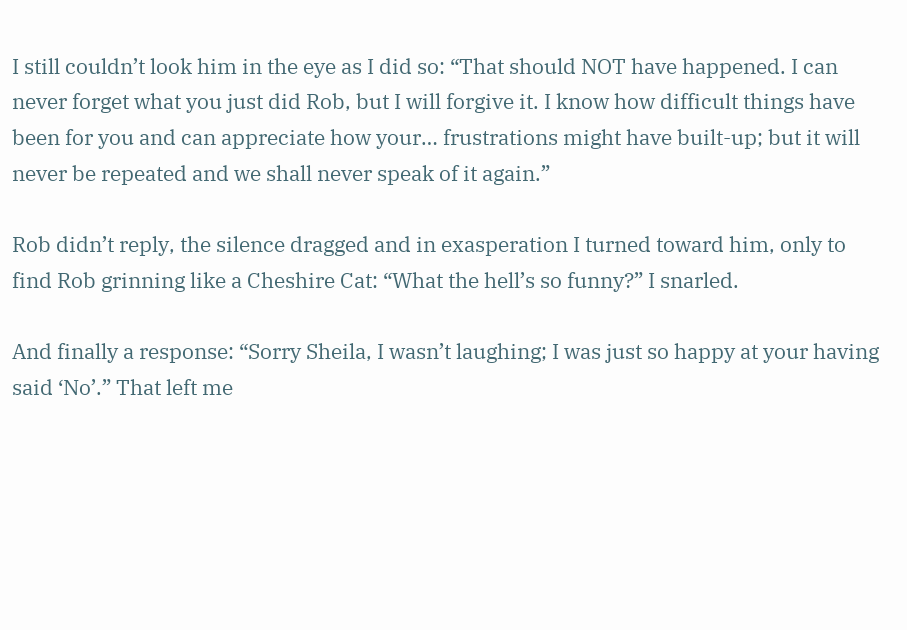I still couldn’t look him in the eye as I did so: “That should NOT have happened. I can never forget what you just did Rob, but I will forgive it. I know how difficult things have been for you and can appreciate how your… frustrations might have built-up; but it will never be repeated and we shall never speak of it again.”

Rob didn’t reply, the silence dragged and in exasperation I turned toward him, only to find Rob grinning like a Cheshire Cat: “What the hell’s so funny?” I snarled.

And finally a response: “Sorry Sheila, I wasn’t laughing; I was just so happy at your having said ‘No’.” That left me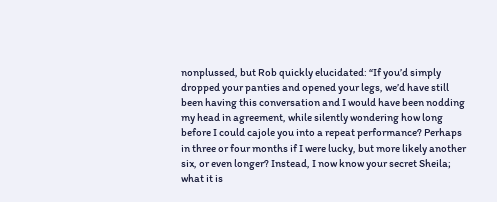nonplussed, but Rob quickly elucidated: “If you’d simply dropped your panties and opened your legs, we’d have still been having this conversation and I would have been nodding my head in agreement, while silently wondering how long before I could cajole you into a repeat performance? Perhaps in three or four months if I were lucky, but more likely another six, or even longer? Instead, I now know your secret Sheila; what it is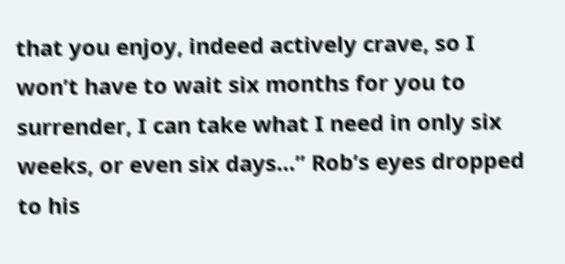that you enjoy, indeed actively crave, so I won’t have to wait six months for you to surrender, I can take what I need in only six weeks, or even six days…” Rob’s eyes dropped to his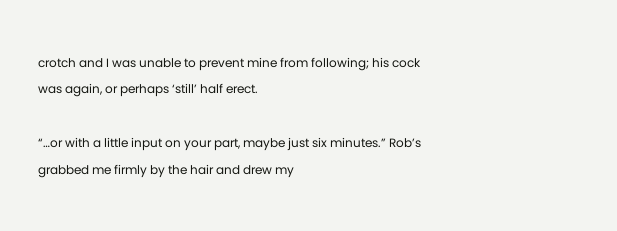crotch and I was unable to prevent mine from following; his cock was again, or perhaps ‘still’ half erect.

“…or with a little input on your part, maybe just six minutes.” Rob’s grabbed me firmly by the hair and drew my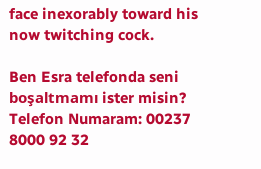face inexorably toward his now twitching cock.

Ben Esra telefonda seni boşaltmamı ister misin?
Telefon Numaram: 00237 8000 92 32